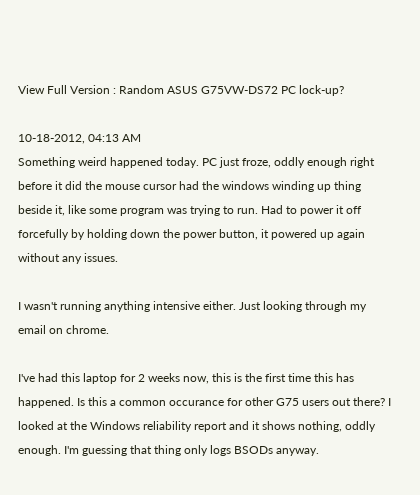View Full Version : Random ASUS G75VW-DS72 PC lock-up?

10-18-2012, 04:13 AM
Something weird happened today. PC just froze, oddly enough right before it did the mouse cursor had the windows winding up thing beside it, like some program was trying to run. Had to power it off forcefully by holding down the power button, it powered up again without any issues.

I wasn't running anything intensive either. Just looking through my email on chrome.

I've had this laptop for 2 weeks now, this is the first time this has happened. Is this a common occurance for other G75 users out there? I looked at the Windows reliability report and it shows nothing, oddly enough. I'm guessing that thing only logs BSODs anyway.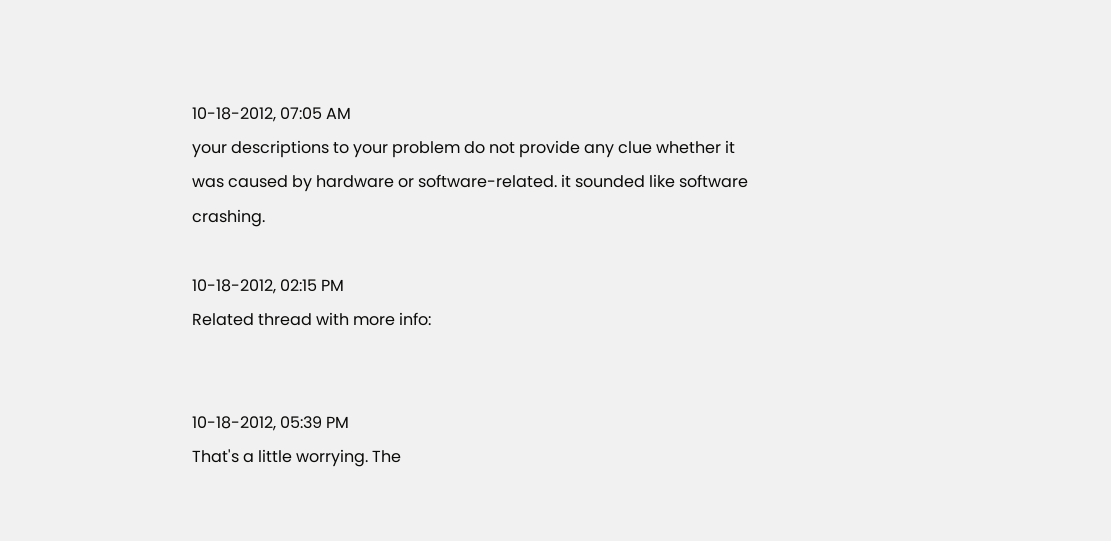10-18-2012, 07:05 AM
your descriptions to your problem do not provide any clue whether it was caused by hardware or software-related. it sounded like software crashing.

10-18-2012, 02:15 PM
Related thread with more info:


10-18-2012, 05:39 PM
That's a little worrying. The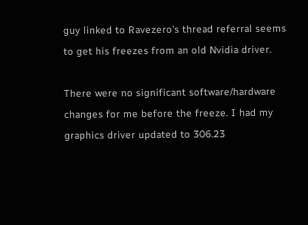guy linked to Ravezero's thread referral seems to get his freezes from an old Nvidia driver.

There were no significant software/hardware changes for me before the freeze. I had my graphics driver updated to 306.23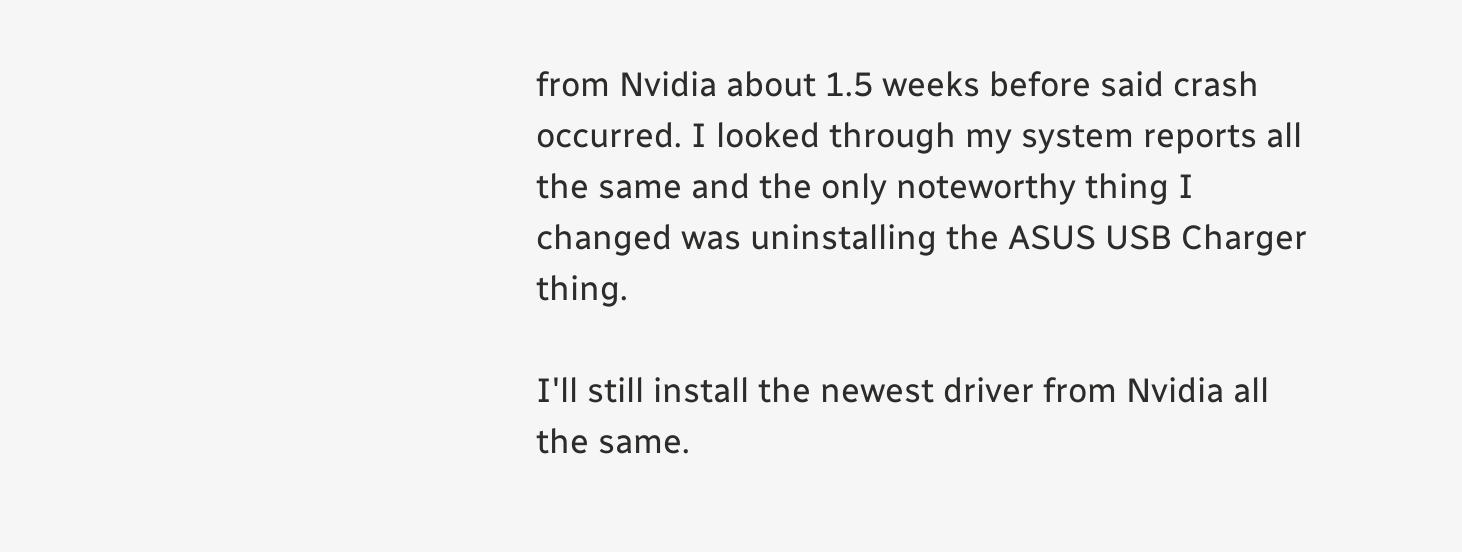from Nvidia about 1.5 weeks before said crash occurred. I looked through my system reports all the same and the only noteworthy thing I changed was uninstalling the ASUS USB Charger thing.

I'll still install the newest driver from Nvidia all the same.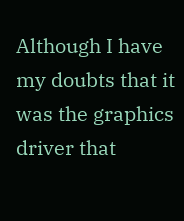Although I have my doubts that it was the graphics driver that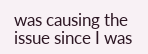was causing the issue since I was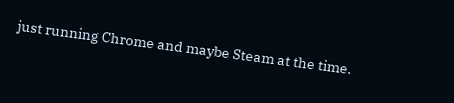just running Chrome and maybe Steam at the time.